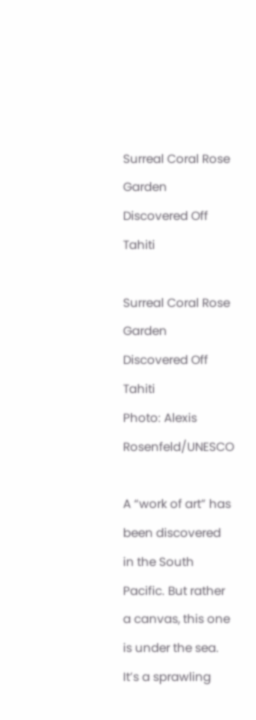Surreal Coral Rose Garden Discovered Off Tahiti

Surreal Coral Rose Garden Discovered Off Tahiti
Photo: Alexis Rosenfeld/UNESCO

A “work of art” has been discovered in the South Pacific. But rather a canvas, this one is under the sea. It’s a sprawling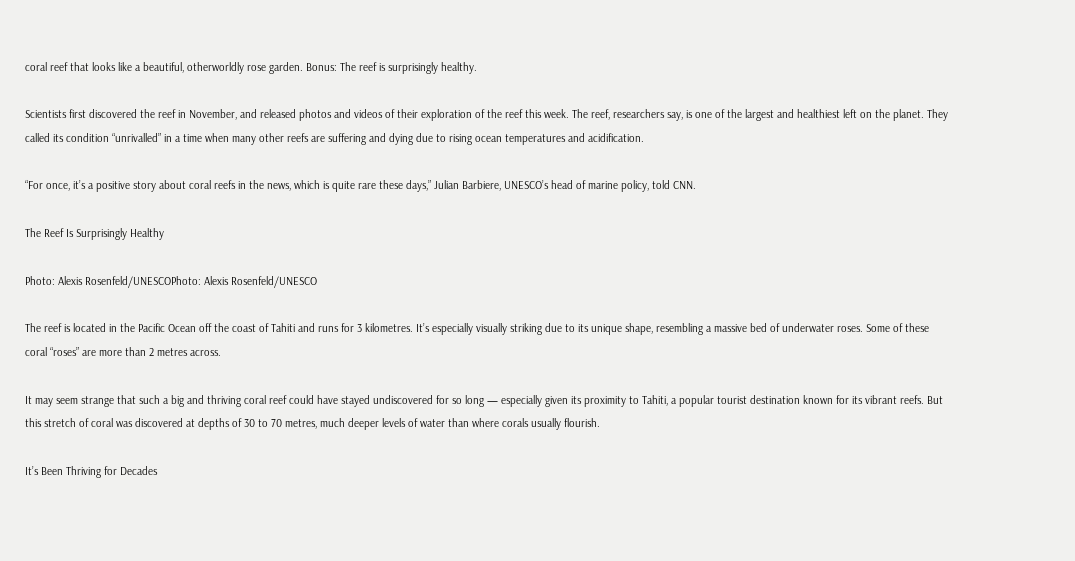coral reef that looks like a beautiful, otherworldly rose garden. Bonus: The reef is surprisingly healthy.

Scientists first discovered the reef in November, and released photos and videos of their exploration of the reef this week. The reef, researchers say, is one of the largest and healthiest left on the planet. They called its condition “unrivalled” in a time when many other reefs are suffering and dying due to rising ocean temperatures and acidification.

“For once, it’s a positive story about coral reefs in the news, which is quite rare these days,” Julian Barbiere, UNESCO’s head of marine policy, told CNN.

The Reef Is Surprisingly Healthy

Photo: Alexis Rosenfeld/UNESCOPhoto: Alexis Rosenfeld/UNESCO

The reef is located in the Pacific Ocean off the coast of Tahiti and runs for 3 kilometres. It’s especially visually striking due to its unique shape, resembling a massive bed of underwater roses. Some of these coral “roses” are more than 2 metres across.

It may seem strange that such a big and thriving coral reef could have stayed undiscovered for so long — especially given its proximity to Tahiti, a popular tourist destination known for its vibrant reefs. But this stretch of coral was discovered at depths of 30 to 70 metres, much deeper levels of water than where corals usually flourish.

It’s Been Thriving for Decades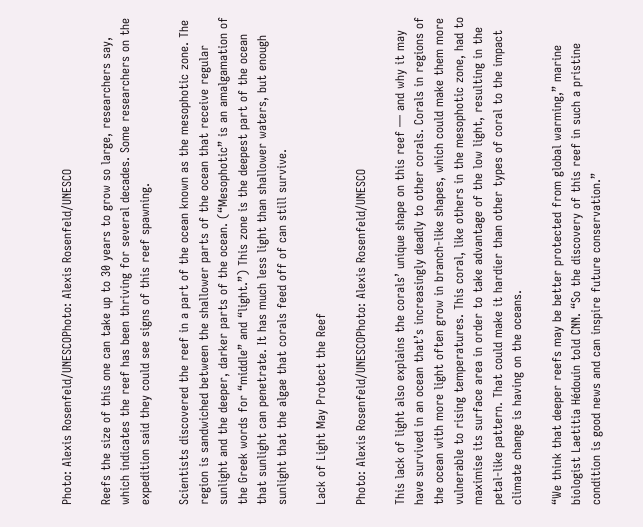Photo: Alexis Rosenfeld/UNESCOPhoto: Alexis Rosenfeld/UNESCO

Reefs the size of this one can take up to 30 years to grow so large, researchers say, which indicates the reef has been thriving for several decades. Some researchers on the expedition said they could see signs of this reef spawning.

Scientists discovered the reef in a part of the ocean known as the mesophotic zone. The region is sandwiched between the shallower parts of the ocean that receive regular sunlight and the deeper, darker parts of the ocean. (“Mesophotic” is an amalgamation of the Greek words for “middle” and “light.”) This zone is the deepest part of the ocean that sunlight can penetrate. It has much less light than shallower waters, but enough sunlight that the algae that corals feed off of can still survive.

Lack of Light May Protect the Reef

Photo: Alexis Rosenfeld/UNESCOPhoto: Alexis Rosenfeld/UNESCO

This lack of light also explains the corals’ unique shape on this reef — and why it may have survived in an ocean that’s increasingly deadly to other corals. Corals in regions of the ocean with more light often grow in branch-like shapes, which could make them more vulnerable to rising temperatures. This coral, like others in the mesophotic zone, had to maximise its surface area in order to take advantage of the low light, resulting in the petal-like pattern. That could make it hardier than other types of coral to the impact climate change is having on the oceans.

“We think that deeper reefs may be better protected from global warming,” marine biologist Laetitia Hédouin told CNN. “So the discovery of this reef in such a pristine condition is good news and can inspire future conservation.”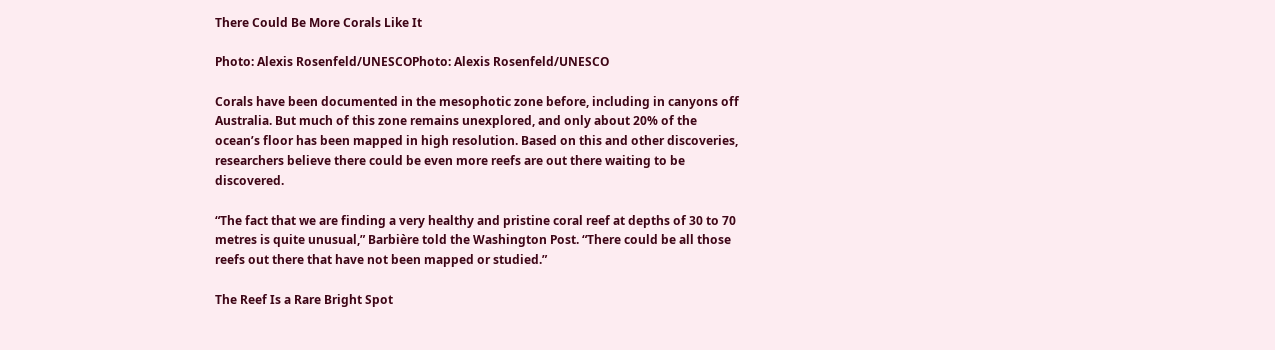There Could Be More Corals Like It

Photo: Alexis Rosenfeld/UNESCOPhoto: Alexis Rosenfeld/UNESCO

Corals have been documented in the mesophotic zone before, including in canyons off Australia. But much of this zone remains unexplored, and only about 20% of the ocean’s floor has been mapped in high resolution. Based on this and other discoveries, researchers believe there could be even more reefs are out there waiting to be discovered.

“The fact that we are finding a very healthy and pristine coral reef at depths of 30 to 70 metres is quite unusual,” Barbière told the Washington Post. “There could be all those reefs out there that have not been mapped or studied.”

The Reef Is a Rare Bright Spot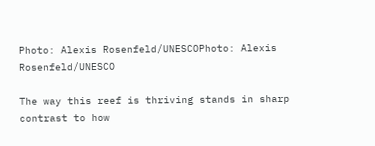Photo: Alexis Rosenfeld/UNESCOPhoto: Alexis Rosenfeld/UNESCO

The way this reef is thriving stands in sharp contrast to how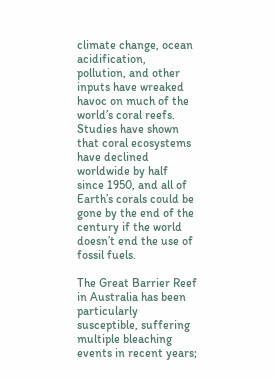climate change, ocean acidification, pollution, and other inputs have wreaked havoc on much of the world’s coral reefs. Studies have shown that coral ecosystems have declined worldwide by half since 1950, and all of Earth’s corals could be gone by the end of the century if the world doesn’t end the use of fossil fuels.

The Great Barrier Reef in Australia has been particularly susceptible, suffering multiple bleaching events in recent years;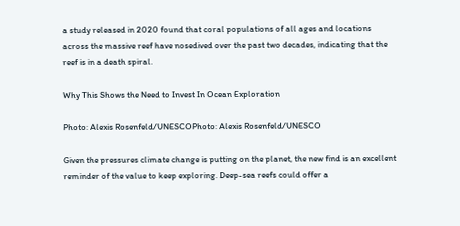a study released in 2020 found that coral populations of all ages and locations across the massive reef have nosedived over the past two decades, indicating that the reef is in a death spiral.

Why This Shows the Need to Invest In Ocean Exploration

Photo: Alexis Rosenfeld/UNESCOPhoto: Alexis Rosenfeld/UNESCO

Given the pressures climate change is putting on the planet, the new find is an excellent reminder of the value to keep exploring. Deep-sea reefs could offer a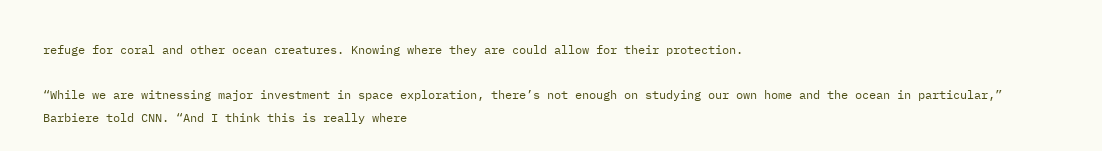refuge for coral and other ocean creatures. Knowing where they are could allow for their protection.

“While we are witnessing major investment in space exploration, there’s not enough on studying our own home and the ocean in particular,” Barbiere told CNN. “And I think this is really where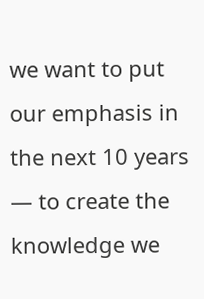we want to put our emphasis in the next 10 years — to create the knowledge we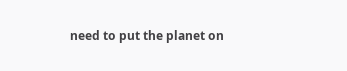need to put the planet on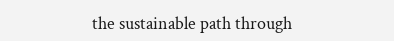the sustainable path through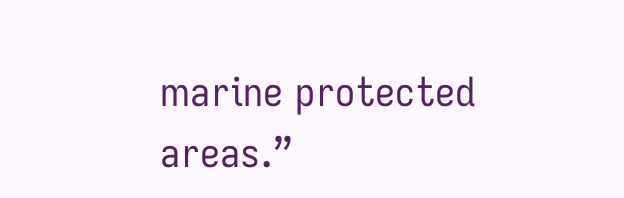marine protected areas.”